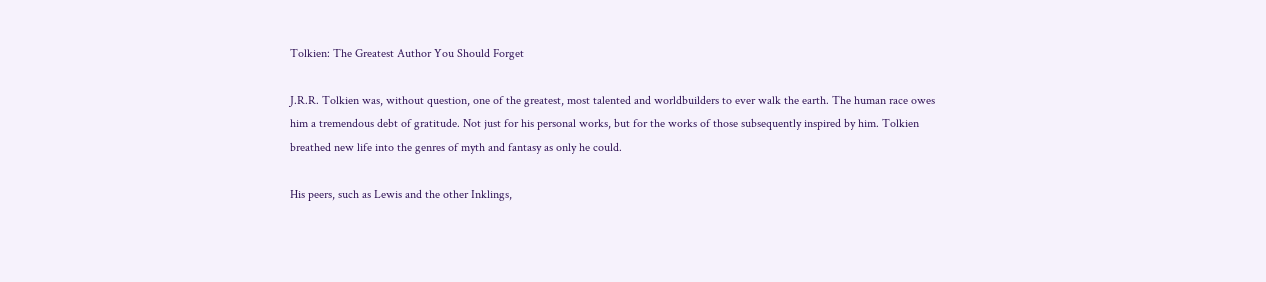Tolkien: The Greatest Author You Should Forget

J.R.R. Tolkien was, without question, one of the greatest, most talented and worldbuilders to ever walk the earth. The human race owes him a tremendous debt of gratitude. Not just for his personal works, but for the works of those subsequently inspired by him. Tolkien breathed new life into the genres of myth and fantasy as only he could.

His peers, such as Lewis and the other Inklings,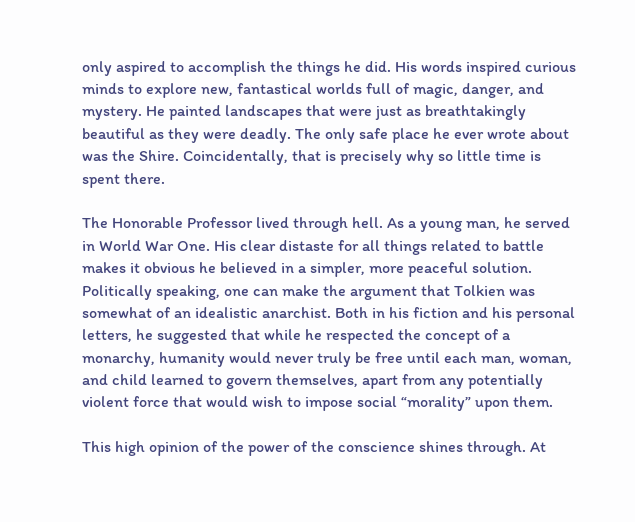only aspired to accomplish the things he did. His words inspired curious minds to explore new, fantastical worlds full of magic, danger, and mystery. He painted landscapes that were just as breathtakingly beautiful as they were deadly. The only safe place he ever wrote about was the Shire. Coincidentally, that is precisely why so little time is spent there.

The Honorable Professor lived through hell. As a young man, he served in World War One. His clear distaste for all things related to battle makes it obvious he believed in a simpler, more peaceful solution. Politically speaking, one can make the argument that Tolkien was somewhat of an idealistic anarchist. Both in his fiction and his personal letters, he suggested that while he respected the concept of a monarchy, humanity would never truly be free until each man, woman, and child learned to govern themselves, apart from any potentially violent force that would wish to impose social “morality” upon them.

This high opinion of the power of the conscience shines through. At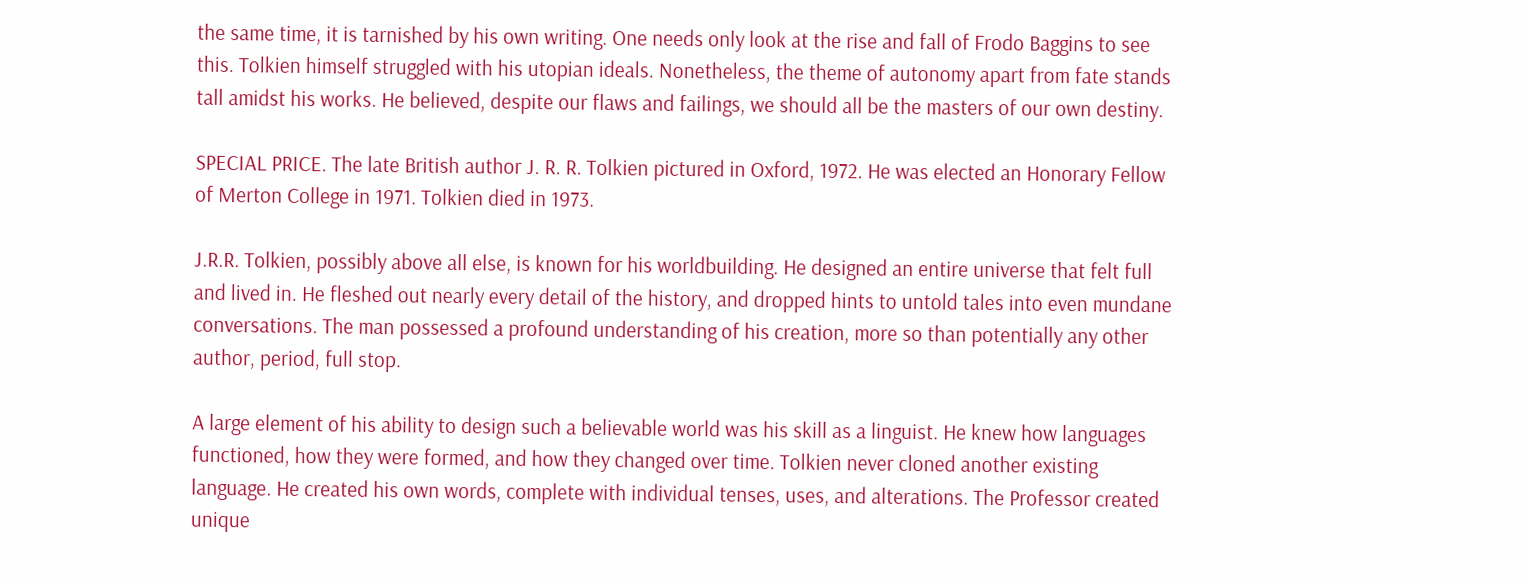the same time, it is tarnished by his own writing. One needs only look at the rise and fall of Frodo Baggins to see this. Tolkien himself struggled with his utopian ideals. Nonetheless, the theme of autonomy apart from fate stands tall amidst his works. He believed, despite our flaws and failings, we should all be the masters of our own destiny.

SPECIAL PRICE. The late British author J. R. R. Tolkien pictured in Oxford, 1972. He was elected an Honorary Fellow of Merton College in 1971. Tolkien died in 1973.

J.R.R. Tolkien, possibly above all else, is known for his worldbuilding. He designed an entire universe that felt full and lived in. He fleshed out nearly every detail of the history, and dropped hints to untold tales into even mundane conversations. The man possessed a profound understanding of his creation, more so than potentially any other author, period, full stop.

A large element of his ability to design such a believable world was his skill as a linguist. He knew how languages functioned, how they were formed, and how they changed over time. Tolkien never cloned another existing language. He created his own words, complete with individual tenses, uses, and alterations. The Professor created unique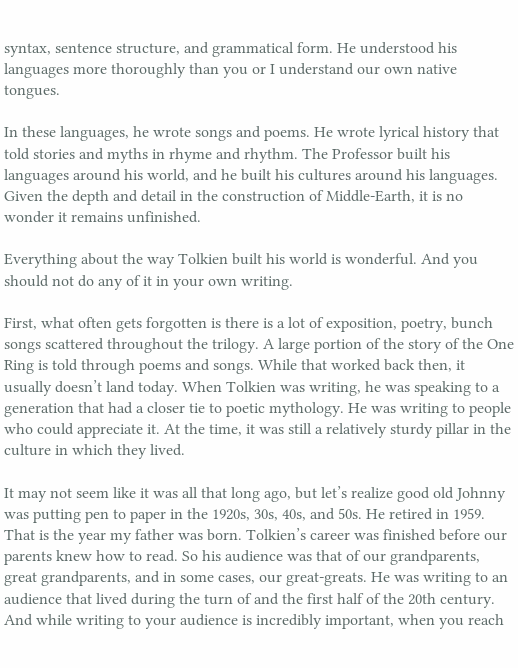syntax, sentence structure, and grammatical form. He understood his languages more thoroughly than you or I understand our own native tongues.

In these languages, he wrote songs and poems. He wrote lyrical history that told stories and myths in rhyme and rhythm. The Professor built his languages around his world, and he built his cultures around his languages. Given the depth and detail in the construction of Middle-Earth, it is no wonder it remains unfinished.

Everything about the way Tolkien built his world is wonderful. And you should not do any of it in your own writing.

First, what often gets forgotten is there is a lot of exposition, poetry, bunch songs scattered throughout the trilogy. A large portion of the story of the One Ring is told through poems and songs. While that worked back then, it usually doesn’t land today. When Tolkien was writing, he was speaking to a generation that had a closer tie to poetic mythology. He was writing to people who could appreciate it. At the time, it was still a relatively sturdy pillar in the culture in which they lived.

It may not seem like it was all that long ago, but let’s realize good old Johnny was putting pen to paper in the 1920s, 30s, 40s, and 50s. He retired in 1959. That is the year my father was born. Tolkien’s career was finished before our parents knew how to read. So his audience was that of our grandparents, great grandparents, and in some cases, our great-greats. He was writing to an audience that lived during the turn of and the first half of the 20th century. And while writing to your audience is incredibly important, when you reach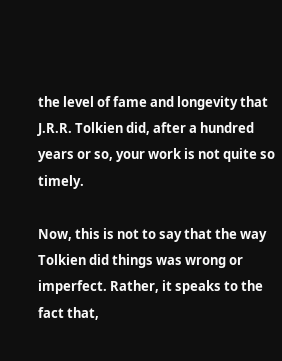the level of fame and longevity that J.R.R. Tolkien did, after a hundred years or so, your work is not quite so timely.

Now, this is not to say that the way Tolkien did things was wrong or imperfect. Rather, it speaks to the fact that,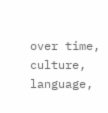over time, culture, language,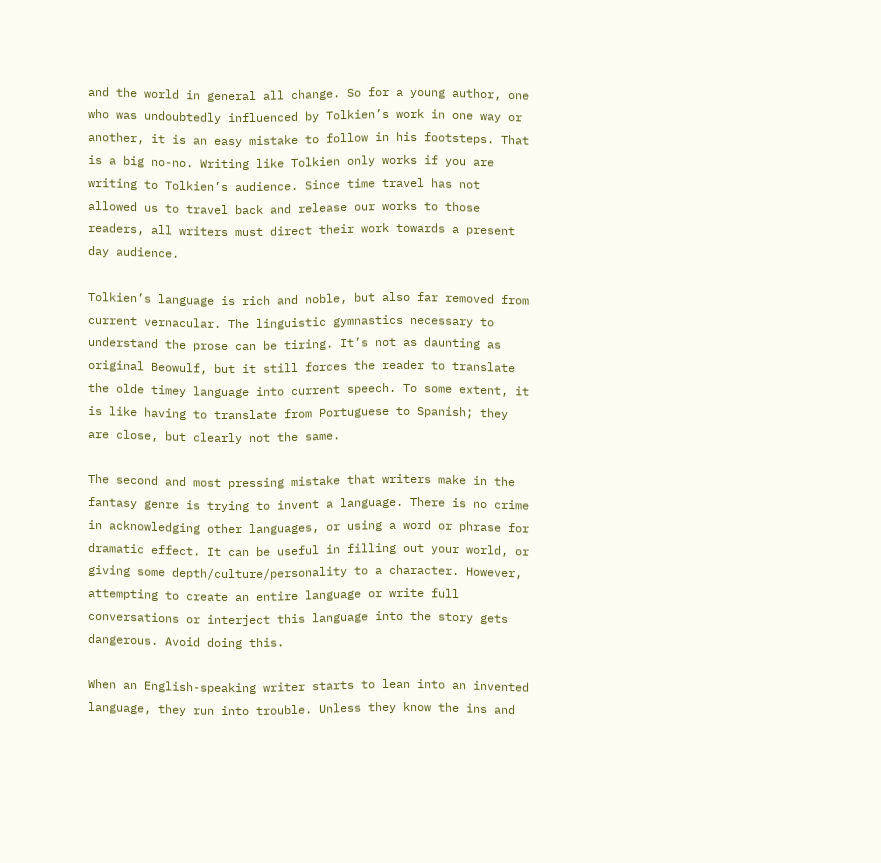and the world in general all change. So for a young author, one who was undoubtedly influenced by Tolkien’s work in one way or another, it is an easy mistake to follow in his footsteps. That is a big no-no. Writing like Tolkien only works if you are writing to Tolkien’s audience. Since time travel has not allowed us to travel back and release our works to those readers, all writers must direct their work towards a present day audience.

Tolkien’s language is rich and noble, but also far removed from current vernacular. The linguistic gymnastics necessary to understand the prose can be tiring. It’s not as daunting as original Beowulf, but it still forces the reader to translate the olde timey language into current speech. To some extent, it is like having to translate from Portuguese to Spanish; they are close, but clearly not the same.

The second and most pressing mistake that writers make in the fantasy genre is trying to invent a language. There is no crime in acknowledging other languages, or using a word or phrase for dramatic effect. It can be useful in filling out your world, or giving some depth/culture/personality to a character. However, attempting to create an entire language or write full conversations or interject this language into the story gets dangerous. Avoid doing this.

When an English-speaking writer starts to lean into an invented language, they run into trouble. Unless they know the ins and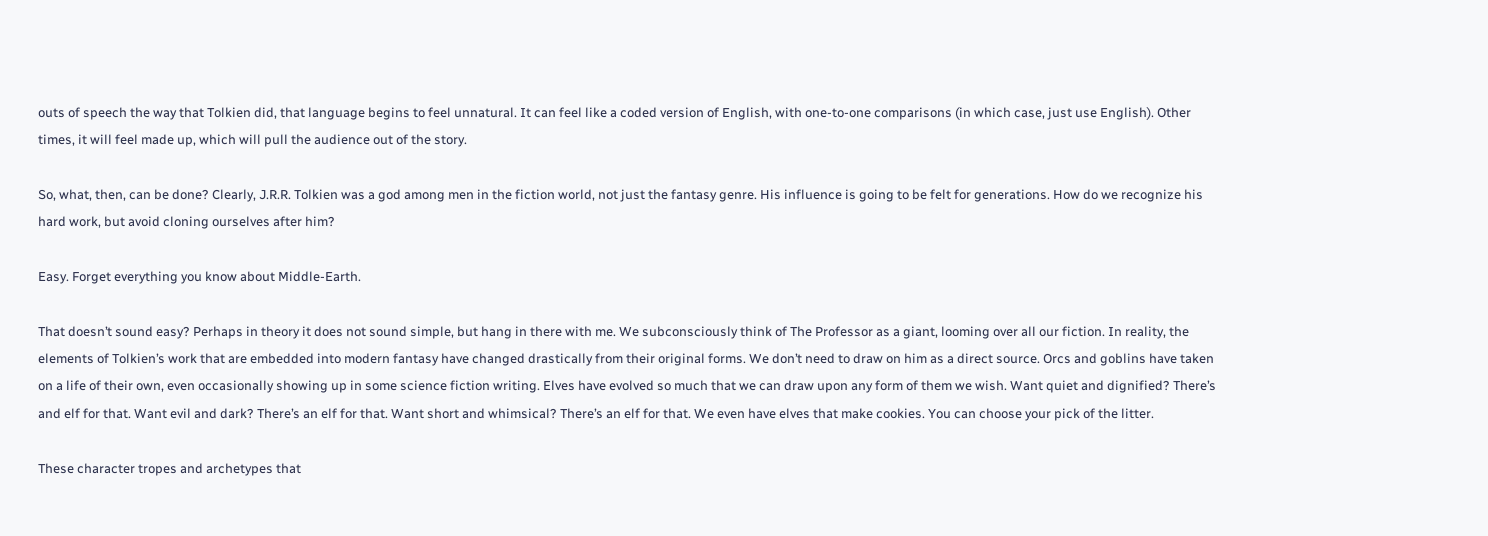outs of speech the way that Tolkien did, that language begins to feel unnatural. It can feel like a coded version of English, with one-to-one comparisons (in which case, just use English). Other times, it will feel made up, which will pull the audience out of the story.

So, what, then, can be done? Clearly, J.R.R. Tolkien was a god among men in the fiction world, not just the fantasy genre. His influence is going to be felt for generations. How do we recognize his hard work, but avoid cloning ourselves after him?

Easy. Forget everything you know about Middle-Earth.

That doesn’t sound easy? Perhaps in theory it does not sound simple, but hang in there with me. We subconsciously think of The Professor as a giant, looming over all our fiction. In reality, the elements of Tolkien’s work that are embedded into modern fantasy have changed drastically from their original forms. We don’t need to draw on him as a direct source. Orcs and goblins have taken on a life of their own, even occasionally showing up in some science fiction writing. Elves have evolved so much that we can draw upon any form of them we wish. Want quiet and dignified? There’s and elf for that. Want evil and dark? There’s an elf for that. Want short and whimsical? There’s an elf for that. We even have elves that make cookies. You can choose your pick of the litter.

These character tropes and archetypes that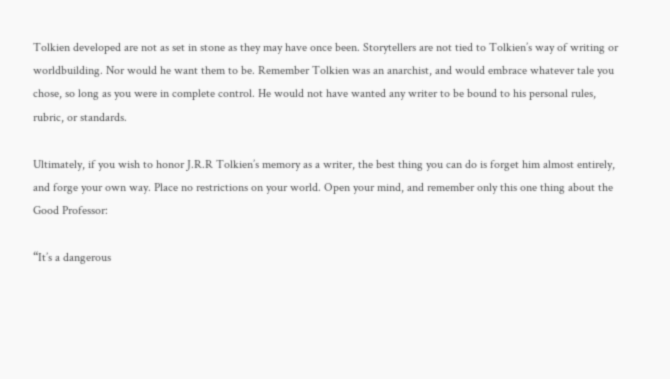Tolkien developed are not as set in stone as they may have once been. Storytellers are not tied to Tolkien’s way of writing or worldbuilding. Nor would he want them to be. Remember Tolkien was an anarchist, and would embrace whatever tale you chose, so long as you were in complete control. He would not have wanted any writer to be bound to his personal rules, rubric, or standards.

Ultimately, if you wish to honor J.R.R Tolkien’s memory as a writer, the best thing you can do is forget him almost entirely, and forge your own way. Place no restrictions on your world. Open your mind, and remember only this one thing about the Good Professor:

“It’s a dangerous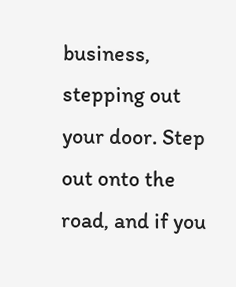business, stepping out your door. Step out onto the road, and if you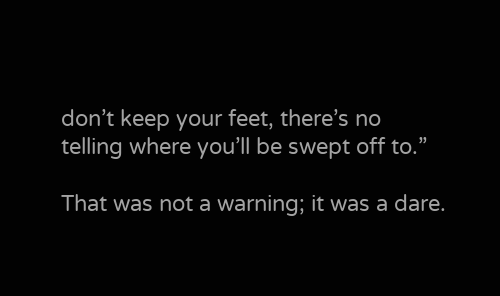don’t keep your feet, there’s no telling where you’ll be swept off to.”

That was not a warning; it was a dare.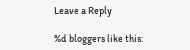Leave a Reply

%d bloggers like this: